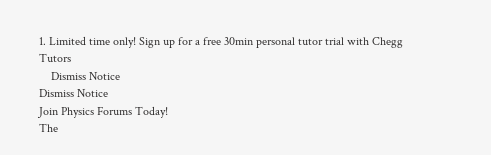1. Limited time only! Sign up for a free 30min personal tutor trial with Chegg Tutors
    Dismiss Notice
Dismiss Notice
Join Physics Forums Today!
The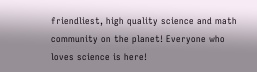friendliest, high quality science and math community on the planet! Everyone who loves science is here!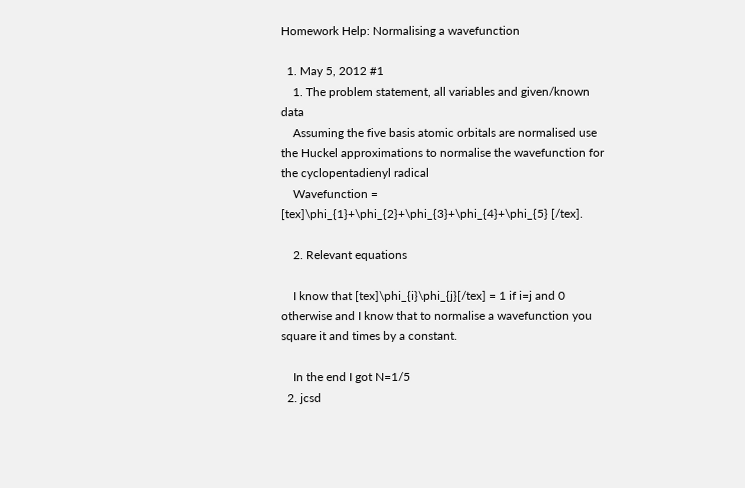Homework Help: Normalising a wavefunction

  1. May 5, 2012 #1
    1. The problem statement, all variables and given/known data
    Assuming the five basis atomic orbitals are normalised use the Huckel approximations to normalise the wavefunction for the cyclopentadienyl radical
    Wavefunction = [tex]\phi_{1}+\phi_{2}+\phi_{3}+\phi_{4}+\phi_{5} [/tex].

    2. Relevant equations

    I know that [tex]\phi_{i}\phi_{j}[/tex] = 1 if i=j and 0 otherwise and I know that to normalise a wavefunction you square it and times by a constant.

    In the end I got N=1/5
  2. jcsd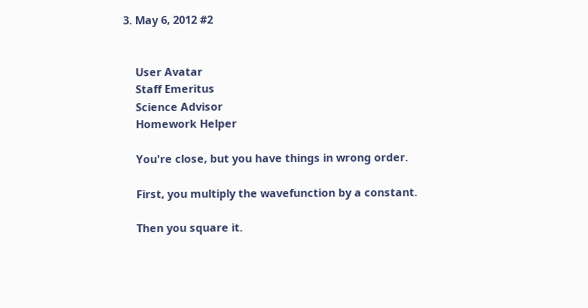3. May 6, 2012 #2


    User Avatar
    Staff Emeritus
    Science Advisor
    Homework Helper

    You're close, but you have things in wrong order.

    First, you multiply the wavefunction by a constant.

    Then you square it.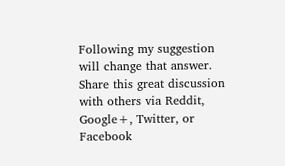Following my suggestion will change that answer.
Share this great discussion with others via Reddit, Google+, Twitter, or Facebook